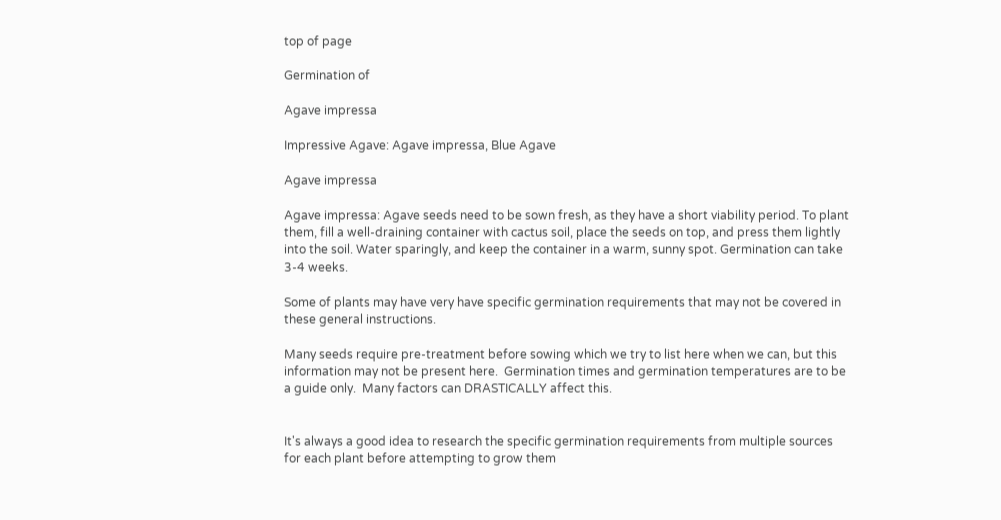top of page

Germination of

Agave impressa

Impressive Agave: Agave impressa, Blue Agave

Agave impressa

Agave impressa: Agave seeds need to be sown fresh, as they have a short viability period. To plant them, fill a well-draining container with cactus soil, place the seeds on top, and press them lightly into the soil. Water sparingly, and keep the container in a warm, sunny spot. Germination can take 3-4 weeks.

Some of plants may have very have specific germination requirements that may not be covered in these general instructions.

Many seeds require pre-treatment before sowing which we try to list here when we can, but this information may not be present here.  Germination times and germination temperatures are to be a guide only.  Many factors can DRASTICALLY affect this.


It's always a good idea to research the specific germination requirements from multiple sources for each plant before attempting to grow them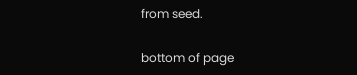from seed.

bottom of page